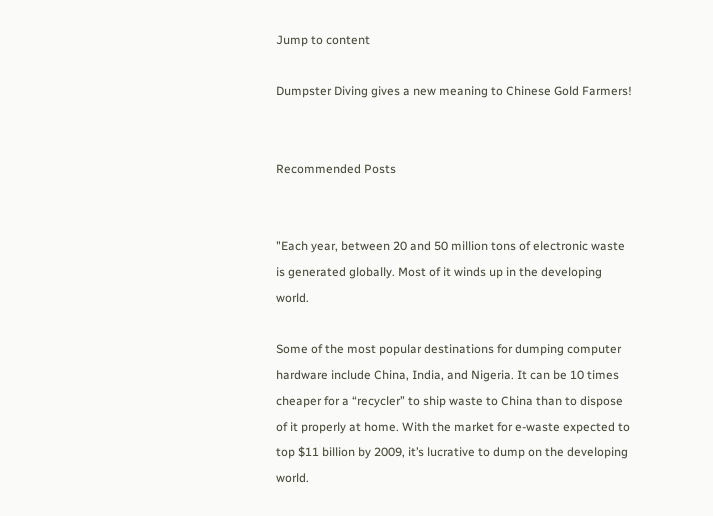Jump to content

Dumpster Diving gives a new meaning to Chinese Gold Farmers!


Recommended Posts


"Each year, between 20 and 50 million tons of electronic waste is generated globally. Most of it winds up in the developing world.

Some of the most popular destinations for dumping computer hardware include China, India, and Nigeria. It can be 10 times cheaper for a “recycler” to ship waste to China than to dispose of it properly at home. With the market for e-waste expected to top $11 billion by 2009, it’s lucrative to dump on the developing world.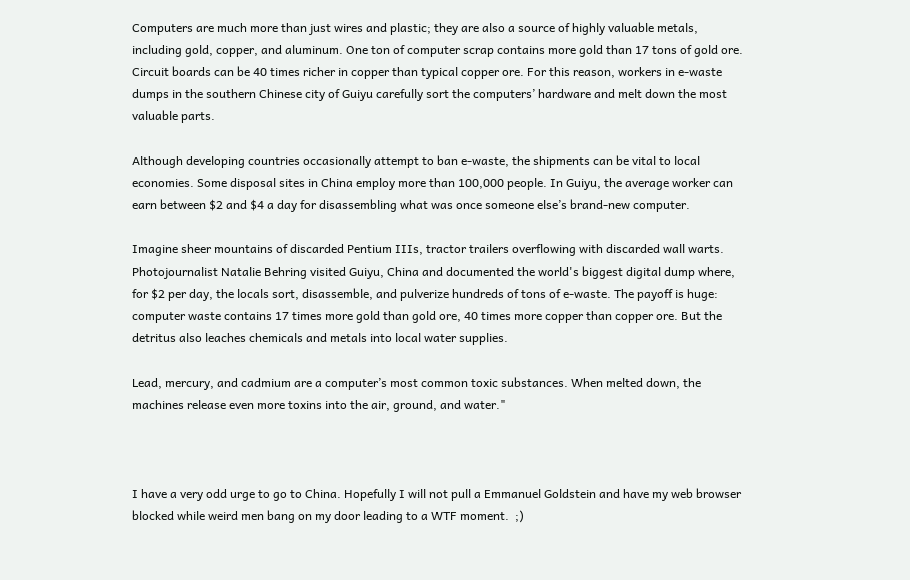Computers are much more than just wires and plastic; they are also a source of highly valuable metals, including gold, copper, and aluminum. One ton of computer scrap contains more gold than 17 tons of gold ore. Circuit boards can be 40 times richer in copper than typical copper ore. For this reason, workers in e-waste dumps in the southern Chinese city of Guiyu carefully sort the computers’ hardware and melt down the most valuable parts.

Although developing countries occasionally attempt to ban e-waste, the shipments can be vital to local economies. Some disposal sites in China employ more than 100,000 people. In Guiyu, the average worker can earn between $2 and $4 a day for disassembling what was once someone else’s brand-new computer.

Imagine sheer mountains of discarded Pentium IIIs, tractor trailers overflowing with discarded wall warts. Photojournalist Natalie Behring visited Guiyu, China and documented the world's biggest digital dump where, for $2 per day, the locals sort, disassemble, and pulverize hundreds of tons of e-waste. The payoff is huge: computer waste contains 17 times more gold than gold ore, 40 times more copper than copper ore. But the detritus also leaches chemicals and metals into local water supplies.

Lead, mercury, and cadmium are a computer’s most common toxic substances. When melted down, the machines release even more toxins into the air, ground, and water."



I have a very odd urge to go to China. Hopefully I will not pull a Emmanuel Goldstein and have my web browser blocked while weird men bang on my door leading to a WTF moment.  ;)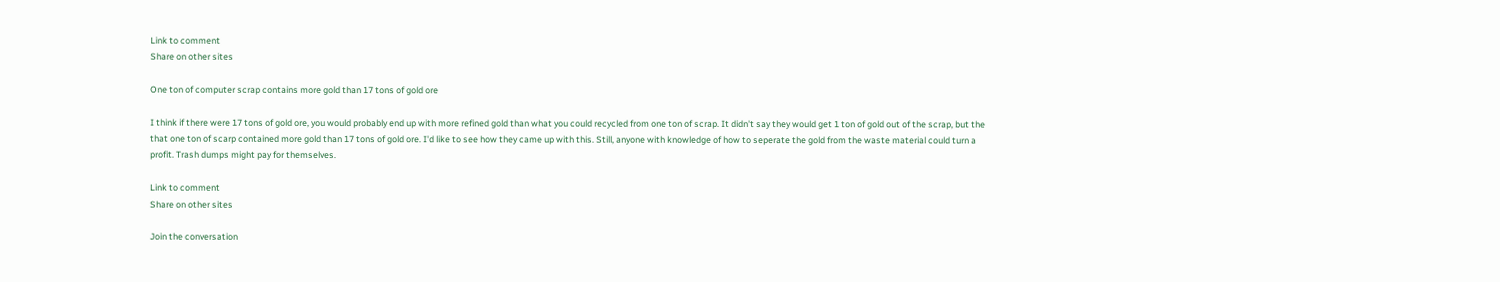Link to comment
Share on other sites

One ton of computer scrap contains more gold than 17 tons of gold ore

I think if there were 17 tons of gold ore, you would probably end up with more refined gold than what you could recycled from one ton of scrap. It didn't say they would get 1 ton of gold out of the scrap, but the that one ton of scarp contained more gold than 17 tons of gold ore. I'd like to see how they came up with this. Still, anyone with knowledge of how to seperate the gold from the waste material could turn a profit. Trash dumps might pay for themselves.

Link to comment
Share on other sites

Join the conversation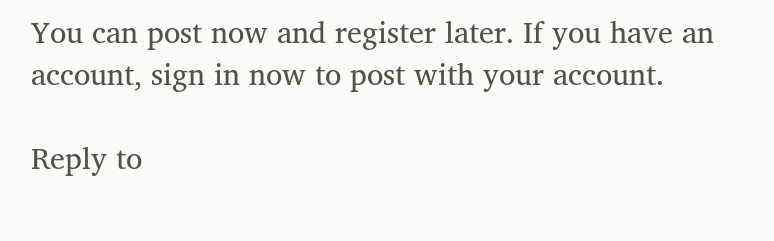You can post now and register later. If you have an account, sign in now to post with your account.

Reply to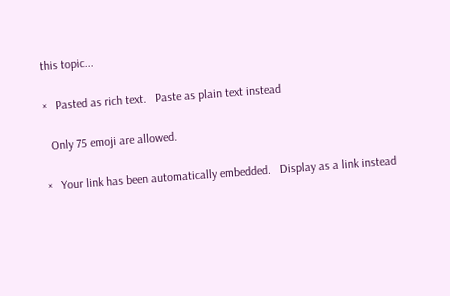this topic...

×   Pasted as rich text.   Paste as plain text instead

  Only 75 emoji are allowed.

×   Your link has been automatically embedded.   Display as a link instead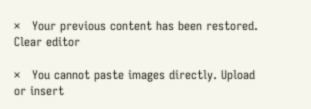×   Your previous content has been restored.   Clear editor

×   You cannot paste images directly. Upload or insert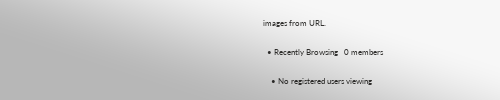images from URL.

  • Recently Browsing   0 members

    • No registered users viewing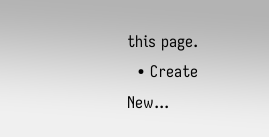this page.
  • Create New...